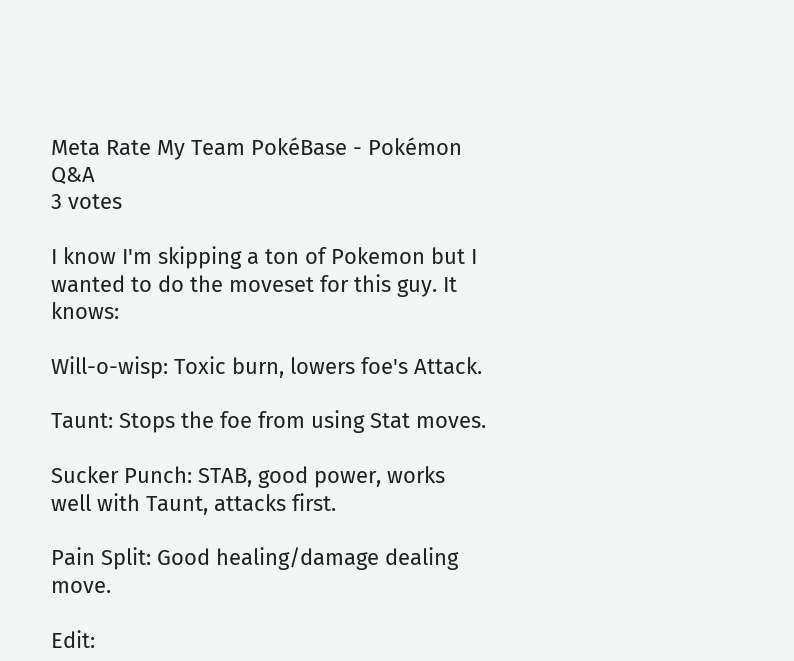Meta Rate My Team PokéBase - Pokémon Q&A
3 votes

I know I'm skipping a ton of Pokemon but I wanted to do the moveset for this guy. It knows:

Will-o-wisp: Toxic burn, lowers foe's Attack.

Taunt: Stops the foe from using Stat moves.

Sucker Punch: STAB, good power, works well with Taunt, attacks first.

Pain Split: Good healing/damage dealing move.

Edit: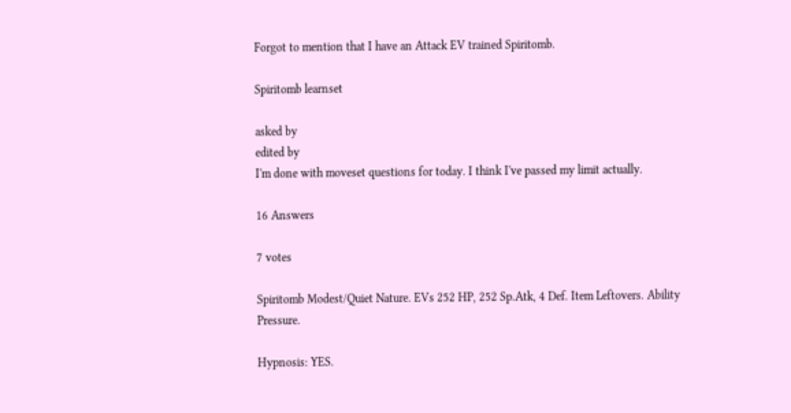Forgot to mention that I have an Attack EV trained Spiritomb.

Spiritomb learnset

asked by
edited by
I'm done with moveset questions for today. I think I've passed my limit actually.

16 Answers

7 votes

Spiritomb Modest/Quiet Nature. EVs 252 HP, 252 Sp.Atk, 4 Def. Item Leftovers. Ability Pressure.

Hypnosis: YES.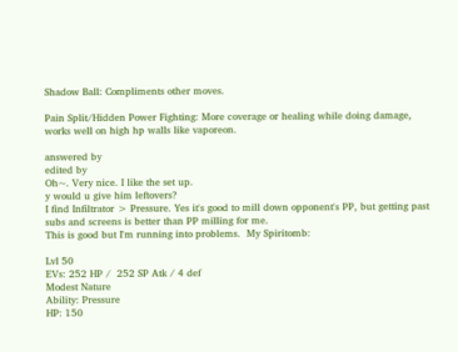Shadow Ball: Compliments other moves.

Pain Split/Hidden Power Fighting: More coverage or healing while doing damage, works well on high hp walls like vaporeon.

answered by
edited by
Oh~. Very nice. I like the set up.
y would u give him leftovers?
I find Infiltrator > Pressure. Yes it's good to mill down opponent's PP, but getting past subs and screens is better than PP milling for me.
This is good but I'm running into problems.  My Spiritomb:

Lvl 50
EVs: 252 HP /  252 SP Atk / 4 def
Modest Nature
Ability: Pressure
HP: 150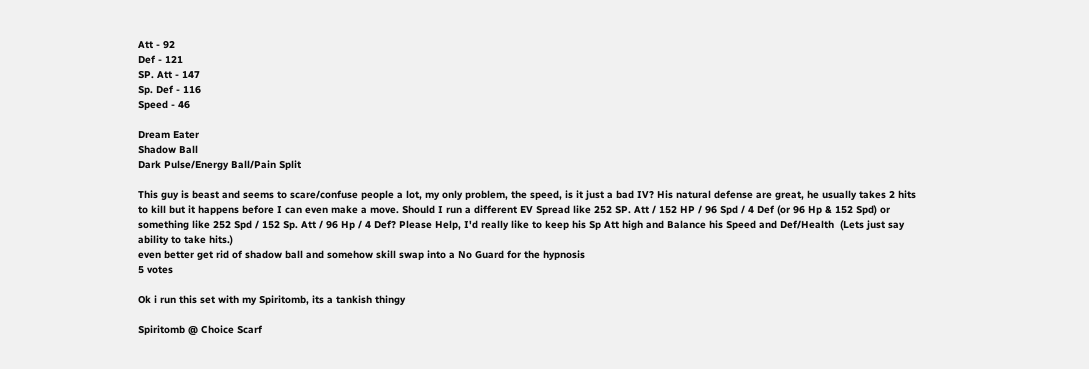Att - 92
Def - 121
SP. Att - 147
Sp. Def - 116
Speed - 46

Dream Eater
Shadow Ball
Dark Pulse/Energy Ball/Pain Split

This guy is beast and seems to scare/confuse people a lot, my only problem, the speed, is it just a bad IV? His natural defense are great, he usually takes 2 hits to kill but it happens before I can even make a move. Should I run a different EV Spread like 252 SP. Att / 152 HP / 96 Spd / 4 Def (or 96 Hp & 152 Spd) or something like 252 Spd / 152 Sp. Att / 96 Hp / 4 Def? Please Help, I'd really like to keep his Sp Att high and Balance his Speed and Def/Health  (Lets just say ability to take hits.)
even better get rid of shadow ball and somehow skill swap into a No Guard for the hypnosis
5 votes

Ok i run this set with my Spiritomb, its a tankish thingy

Spiritomb @ Choice Scarf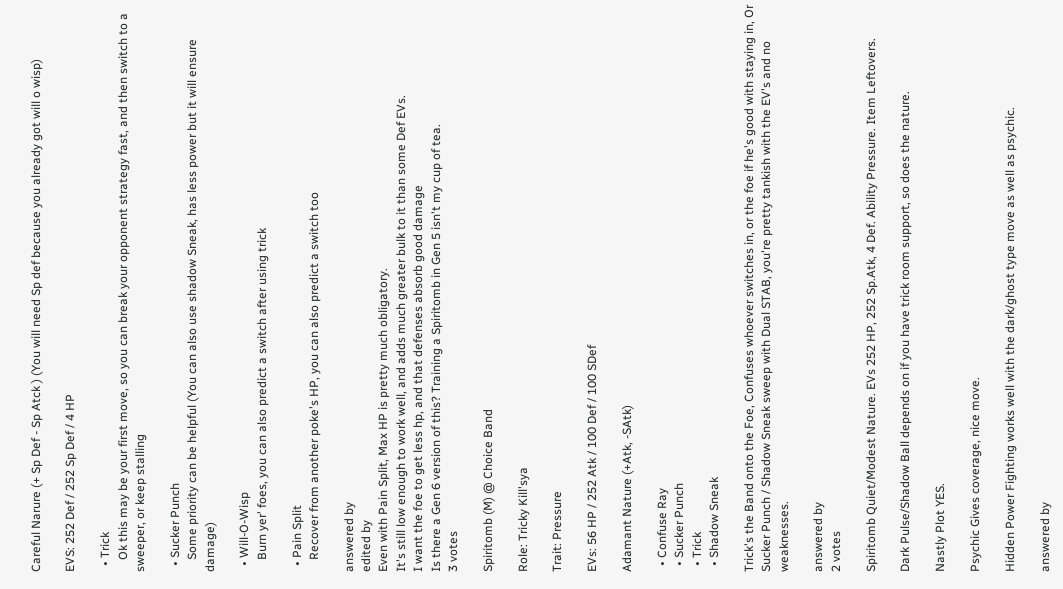Careful Narure (+ Sp Def - Sp Atck ) (You will need Sp def because you already got will o wisp)

EVS: 252 Def / 252 Sp Def / 4 HP

  • Trick
    Ok this may be your first move, so you can break your opponent strategy fast, and then switch to a sweeper, or keep stalling

  • Sucker Punch
    Some priority can be helpful (You can also use shadow Sneak, has less power but it will ensure damage)

  • Will-O-Wisp
    Burn yer' foes, you can also predict a switch after using trick

  • Pain Split
    Recover from another poke's HP, you can also predict a switch too

answered by
edited by
Even with Pain Split, Max HP is pretty much obligatory.
It's still low enough to work well, and adds much greater bulk to it than some Def EVs.
I want the foe to get less hp, and that defenses absorb good damage
Is there a Gen 6 version of this? Training a Spiritomb in Gen 5 isn't my cup of tea.
3 votes

Spiritomb (M) @ Choice Band

Role: Tricky Kill'sya

Trait: Pressure

EVs: 56 HP / 252 Atk / 100 Def / 100 SDef

Adamant Nature (+Atk, -SAtk)

  • Confuse Ray
  • Sucker Punch
  • Trick
  • Shadow Sneak

Trick's the Band onto the Foe, Confuses whoever switches in, or the foe if he's good with staying in, Or Sucker Punch / Shadow Sneak sweep with Dual STAB, you're pretty tankish with the EV's and no weaknesses.

answered by
2 votes

Spiritomb Quiet/Modest Nature. EVs 252 HP, 252 Sp.Atk, 4 Def. Ability Pressure. Item Leftovers.

Dark Pulse/Shadow Ball depends on if you have trick room support, so does the nature.

Nastly Plot YES.

Psychic Gives coverage, nice move.

Hidden Power Fighting works well with the dark/ghost type move as well as psychic.

answered by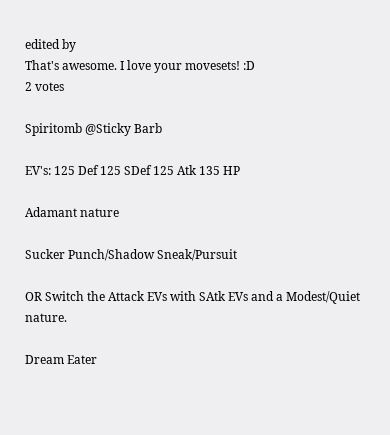edited by
That's awesome. I love your movesets! :D
2 votes

Spiritomb @Sticky Barb

EV's: 125 Def 125 SDef 125 Atk 135 HP

Adamant nature

Sucker Punch/Shadow Sneak/Pursuit

OR Switch the Attack EVs with SAtk EVs and a Modest/Quiet nature.

Dream Eater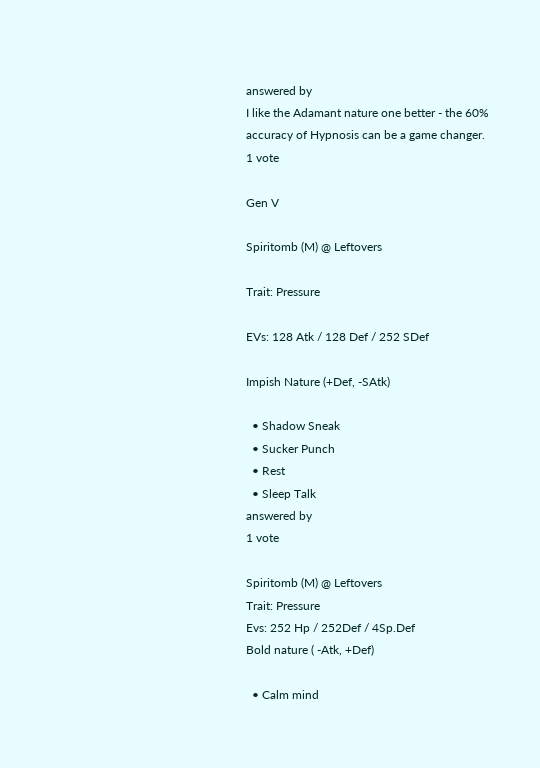answered by
I like the Adamant nature one better - the 60% accuracy of Hypnosis can be a game changer.
1 vote

Gen V

Spiritomb (M) @ Leftovers

Trait: Pressure

EVs: 128 Atk / 128 Def / 252 SDef

Impish Nature (+Def, -SAtk)

  • Shadow Sneak
  • Sucker Punch
  • Rest
  • Sleep Talk
answered by
1 vote

Spiritomb (M) @ Leftovers
Trait: Pressure
Evs: 252 Hp / 252Def / 4Sp.Def
Bold nature ( -Atk, +Def)

  • Calm mind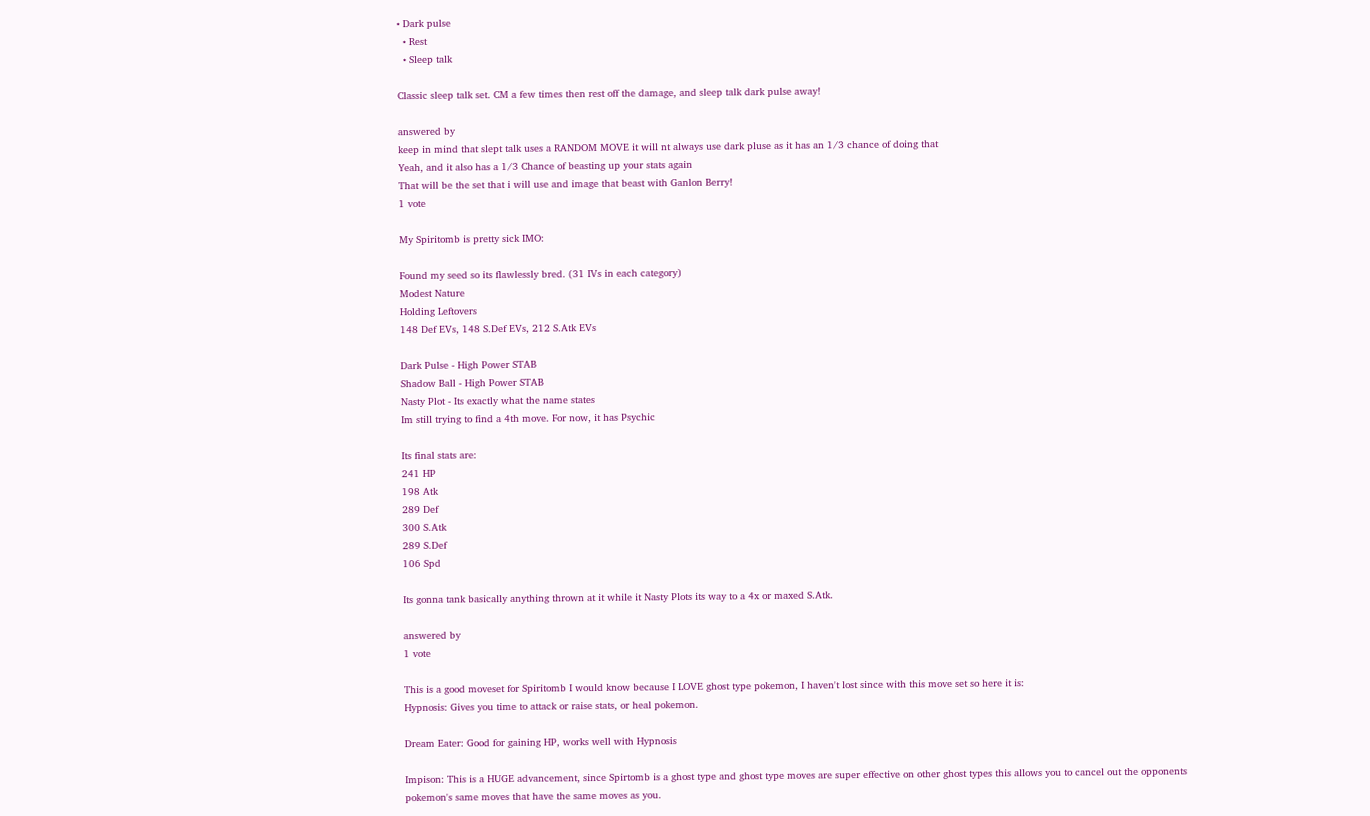• Dark pulse
  • Rest
  • Sleep talk

Classic sleep talk set. CM a few times then rest off the damage, and sleep talk dark pulse away!

answered by
keep in mind that slept talk uses a RANDOM MOVE it will nt always use dark pluse as it has an 1/3 chance of doing that
Yeah, and it also has a 1/3 Chance of beasting up your stats again
That will be the set that i will use and image that beast with Ganlon Berry!
1 vote

My Spiritomb is pretty sick IMO:

Found my seed so its flawlessly bred. (31 IVs in each category)
Modest Nature
Holding Leftovers
148 Def EVs, 148 S.Def EVs, 212 S.Atk EVs

Dark Pulse - High Power STAB
Shadow Ball - High Power STAB
Nasty Plot - Its exactly what the name states
Im still trying to find a 4th move. For now, it has Psychic

Its final stats are:
241 HP
198 Atk
289 Def
300 S.Atk
289 S.Def
106 Spd

Its gonna tank basically anything thrown at it while it Nasty Plots its way to a 4x or maxed S.Atk.

answered by
1 vote

This is a good moveset for Spiritomb I would know because I LOVE ghost type pokemon, I haven't lost since with this move set so here it is:
Hypnosis: Gives you time to attack or raise stats, or heal pokemon.

Dream Eater: Good for gaining HP, works well with Hypnosis

Impison: This is a HUGE advancement, since Spirtomb is a ghost type and ghost type moves are super effective on other ghost types this allows you to cancel out the opponents pokemon's same moves that have the same moves as you.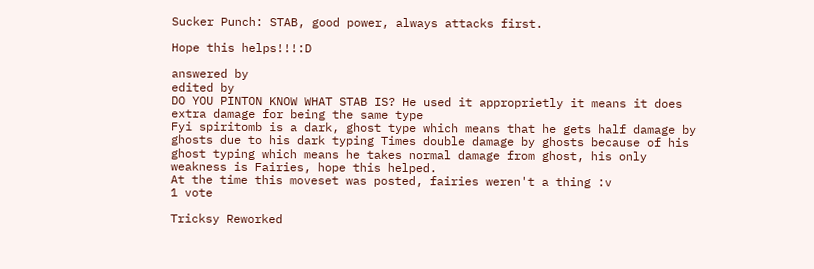Sucker Punch: STAB, good power, always attacks first.

Hope this helps!!!:D

answered by
edited by
DO YOU PINTON KNOW WHAT STAB IS? He used it approprietly it means it does extra damage for being the same type
Fyi spiritomb is a dark, ghost type which means that he gets half damage by ghosts due to his dark typing Times double damage by ghosts because of his ghost typing which means he takes normal damage from ghost, his only weakness is Fairies, hope this helped.
At the time this moveset was posted, fairies weren't a thing :v
1 vote

Tricksy Reworked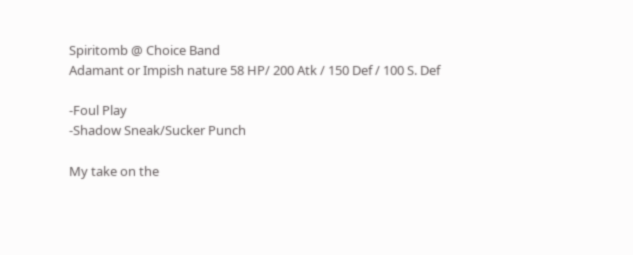Spiritomb @ Choice Band
Adamant or Impish nature 58 HP/ 200 Atk / 150 Def / 100 S. Def

-Foul Play
-Shadow Sneak/Sucker Punch

My take on the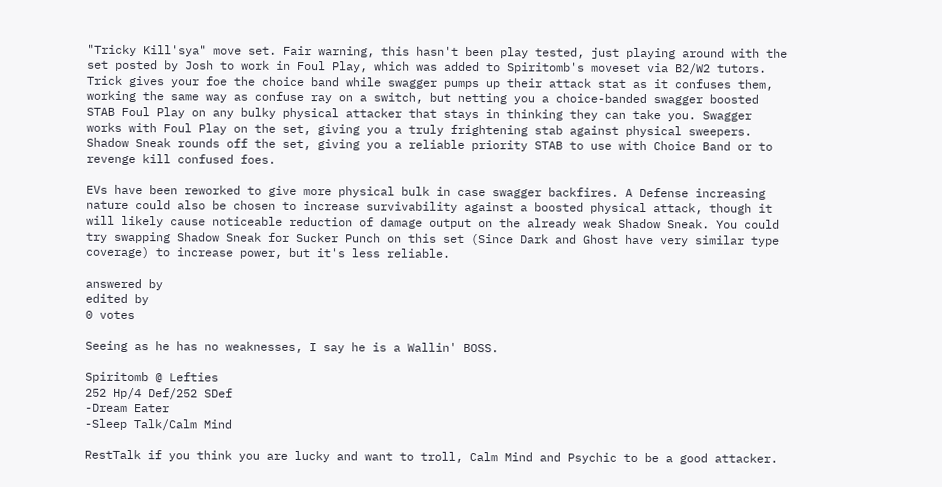"Tricky Kill'sya" move set. Fair warning, this hasn't been play tested, just playing around with the set posted by Josh to work in Foul Play, which was added to Spiritomb's moveset via B2/W2 tutors. Trick gives your foe the choice band while swagger pumps up their attack stat as it confuses them, working the same way as confuse ray on a switch, but netting you a choice-banded swagger boosted STAB Foul Play on any bulky physical attacker that stays in thinking they can take you. Swagger works with Foul Play on the set, giving you a truly frightening stab against physical sweepers. Shadow Sneak rounds off the set, giving you a reliable priority STAB to use with Choice Band or to revenge kill confused foes.

EVs have been reworked to give more physical bulk in case swagger backfires. A Defense increasing nature could also be chosen to increase survivability against a boosted physical attack, though it will likely cause noticeable reduction of damage output on the already weak Shadow Sneak. You could try swapping Shadow Sneak for Sucker Punch on this set (Since Dark and Ghost have very similar type coverage) to increase power, but it's less reliable.

answered by
edited by
0 votes

Seeing as he has no weaknesses, I say he is a Wallin' BOSS.

Spiritomb @ Lefties
252 Hp/4 Def/252 SDef
-Dream Eater
-Sleep Talk/Calm Mind

RestTalk if you think you are lucky and want to troll, Calm Mind and Psychic to be a good attacker.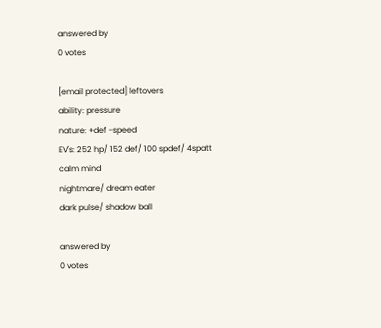answered by
0 votes

[email protected] leftovers
ability: pressure
nature: +def -speed
EV's: 252 hp/ 152 def/ 100 spdef/ 4spatt
calm mind
nightmare/ dream eater
dark pulse/ shadow ball

answered by
0 votes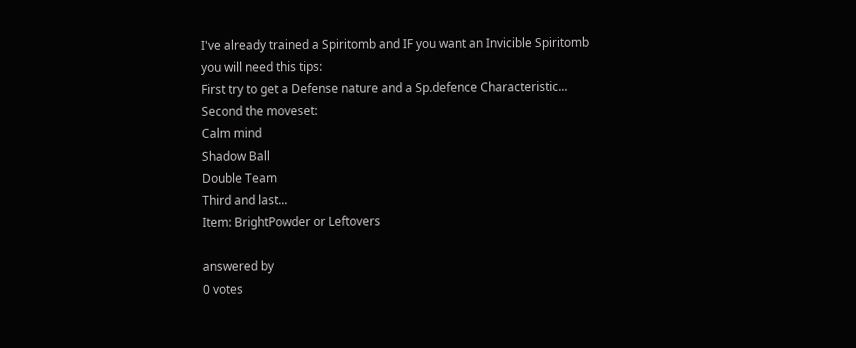I've already trained a Spiritomb and IF you want an Invicible Spiritomb you will need this tips:
First try to get a Defense nature and a Sp.defence Characteristic...
Second the moveset:
Calm mind
Shadow Ball
Double Team
Third and last...
Item: BrightPowder or Leftovers

answered by
0 votes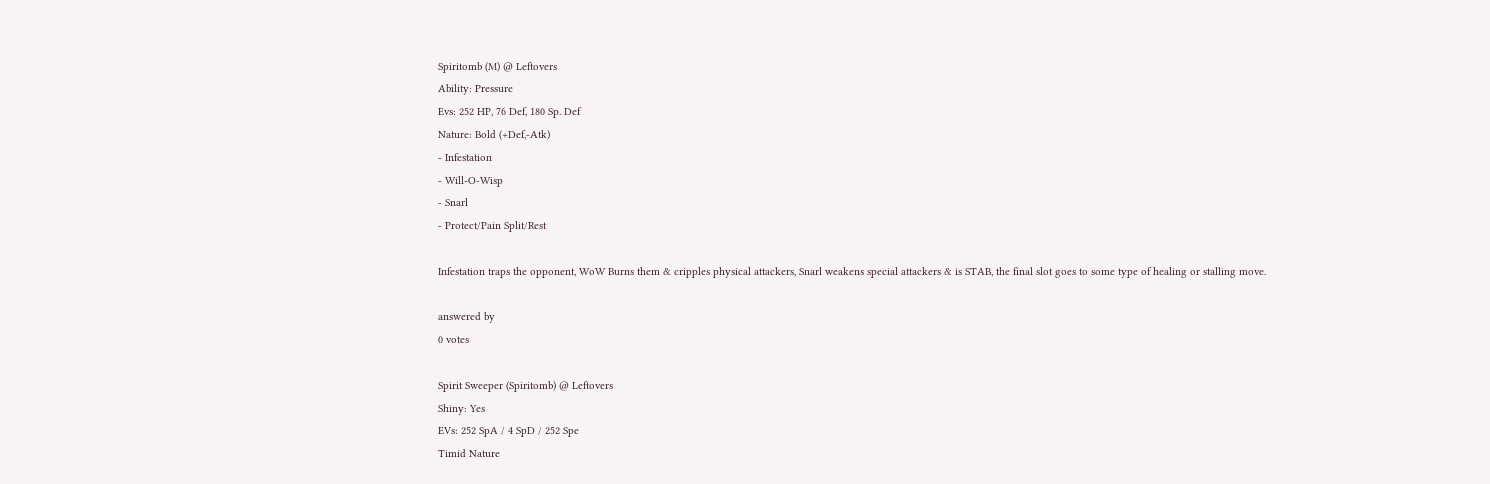Spiritomb (M) @ Leftovers
Ability: Pressure
Evs: 252 HP, 76 Def, 180 Sp. Def
Nature: Bold (+Def,-Atk)
- Infestation
- Will-O-Wisp
- Snarl
- Protect/Pain Split/Rest

Infestation traps the opponent, WoW Burns them & cripples physical attackers, Snarl weakens special attackers & is STAB, the final slot goes to some type of healing or stalling move.

answered by
0 votes

Spirit Sweeper (Spiritomb) @ Leftovers
Shiny: Yes
EVs: 252 SpA / 4 SpD / 252 Spe
Timid Nature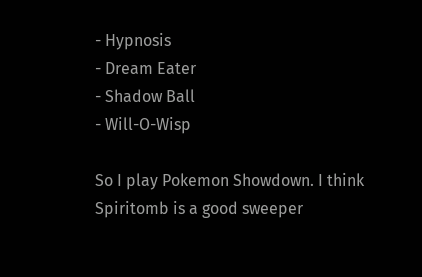- Hypnosis
- Dream Eater
- Shadow Ball
- Will-O-Wisp

So I play Pokemon Showdown. I think Spiritomb is a good sweeper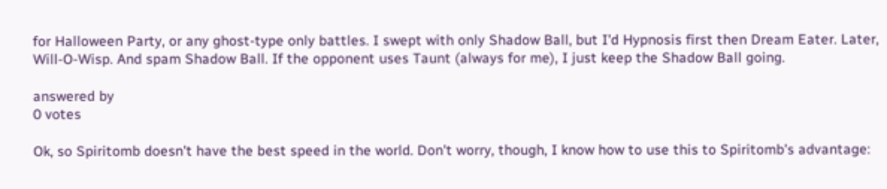for Halloween Party, or any ghost-type only battles. I swept with only Shadow Ball, but I'd Hypnosis first then Dream Eater. Later, Will-O-Wisp. And spam Shadow Ball. If the opponent uses Taunt (always for me), I just keep the Shadow Ball going.

answered by
0 votes

Ok, so Spiritomb doesn't have the best speed in the world. Don't worry, though, I know how to use this to Spiritomb's advantage: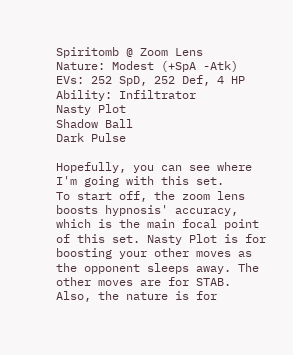Spiritomb @ Zoom Lens
Nature: Modest (+SpA -Atk)
EVs: 252 SpD, 252 Def, 4 HP
Ability: Infiltrator
Nasty Plot
Shadow Ball
Dark Pulse

Hopefully, you can see where I'm going with this set.
To start off, the zoom lens boosts hypnosis' accuracy, which is the main focal point of this set. Nasty Plot is for boosting your other moves as the opponent sleeps away. The other moves are for STAB. Also, the nature is for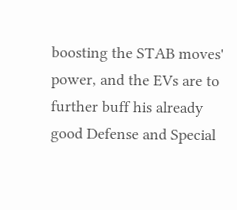boosting the STAB moves' power, and the EVs are to further buff his already good Defense and Special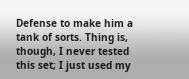Defense to make him a tank of sorts. Thing is, though, I never tested this set; I just used my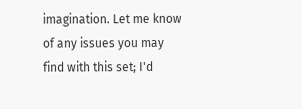imagination. Let me know of any issues you may find with this set; I'd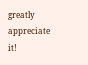greatly appreciate it!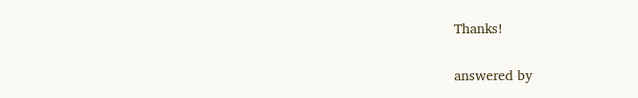Thanks!

answered by